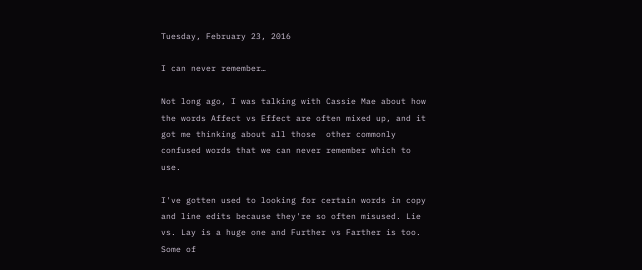Tuesday, February 23, 2016

I can never remember…

Not long ago, I was talking with Cassie Mae about how the words Affect vs Effect are often mixed up, and it got me thinking about all those  other commonly confused words that we can never remember which to use.

I've gotten used to looking for certain words in copy and line edits because they're so often misused. Lie vs. Lay is a huge one and Further vs Farther is too. Some of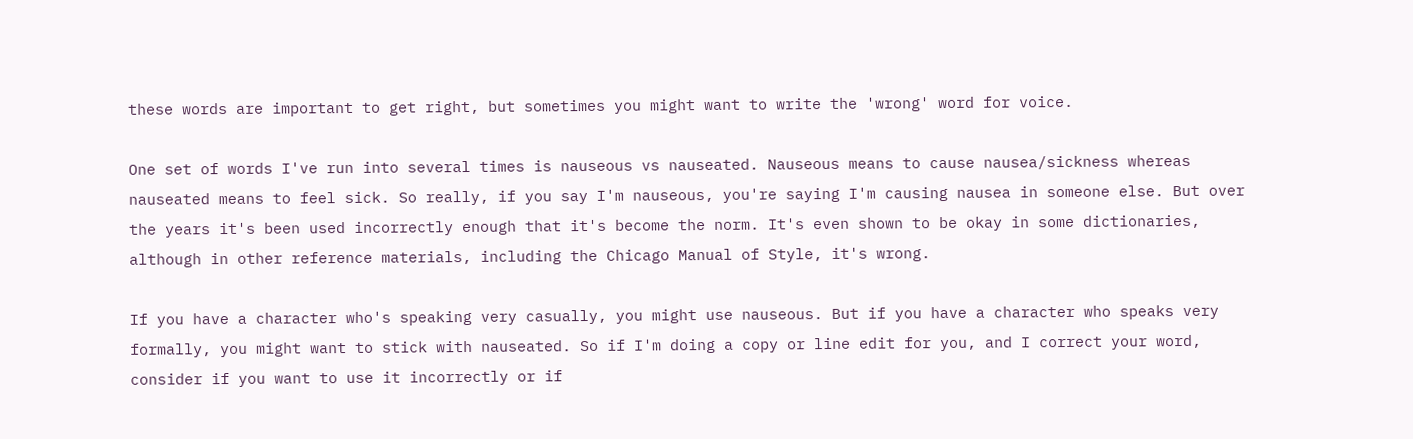these words are important to get right, but sometimes you might want to write the 'wrong' word for voice.

One set of words I've run into several times is nauseous vs nauseated. Nauseous means to cause nausea/sickness whereas nauseated means to feel sick. So really, if you say I'm nauseous, you're saying I'm causing nausea in someone else. But over the years it's been used incorrectly enough that it's become the norm. It's even shown to be okay in some dictionaries, although in other reference materials, including the Chicago Manual of Style, it's wrong.

If you have a character who's speaking very casually, you might use nauseous. But if you have a character who speaks very formally, you might want to stick with nauseated. So if I'm doing a copy or line edit for you, and I correct your word, consider if you want to use it incorrectly or if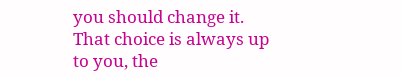you should change it. That choice is always up to you, the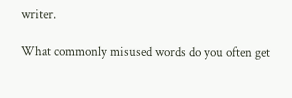writer.

What commonly misused words do you often get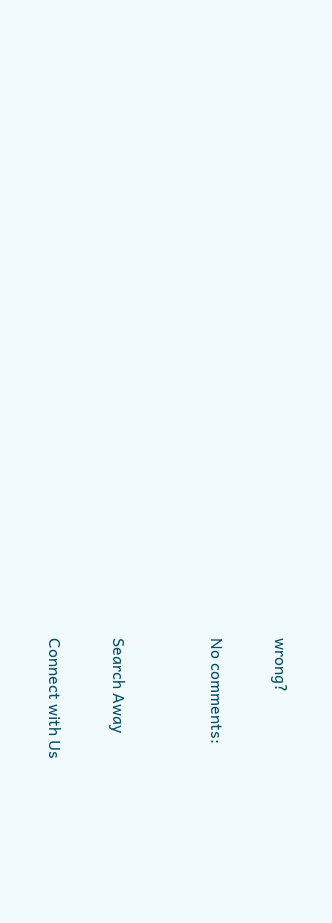wrong?

No comments:


Search Away

Connect with Us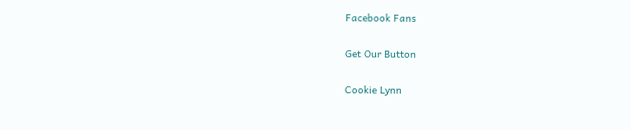Facebook Fans

Get Our Button

Cookie Lynn